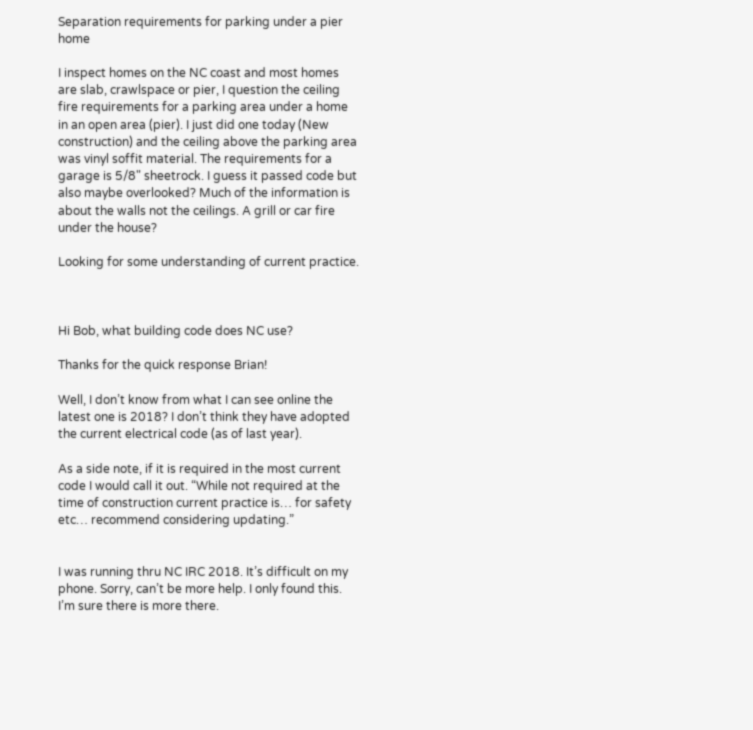Separation requirements for parking under a pier home

I inspect homes on the NC coast and most homes are slab, crawlspace or pier, I question the ceiling fire requirements for a parking area under a home in an open area (pier). I just did one today (New construction) and the ceiling above the parking area was vinyl soffit material. The requirements for a garage is 5/8" sheetrock. I guess it passed code but also maybe overlooked? Much of the information is about the walls not the ceilings. A grill or car fire under the house?

Looking for some understanding of current practice.



Hi Bob, what building code does NC use?

Thanks for the quick response Brian!

Well, I don’t know from what I can see online the latest one is 2018? I don’t think they have adopted the current electrical code (as of last year).

As a side note, if it is required in the most current code I would call it out. “While not required at the time of construction current practice is… for safety etc… recommend considering updating.”


I was running thru NC IRC 2018. It’s difficult on my phone. Sorry, can’t be more help. I only found this. I’m sure there is more there.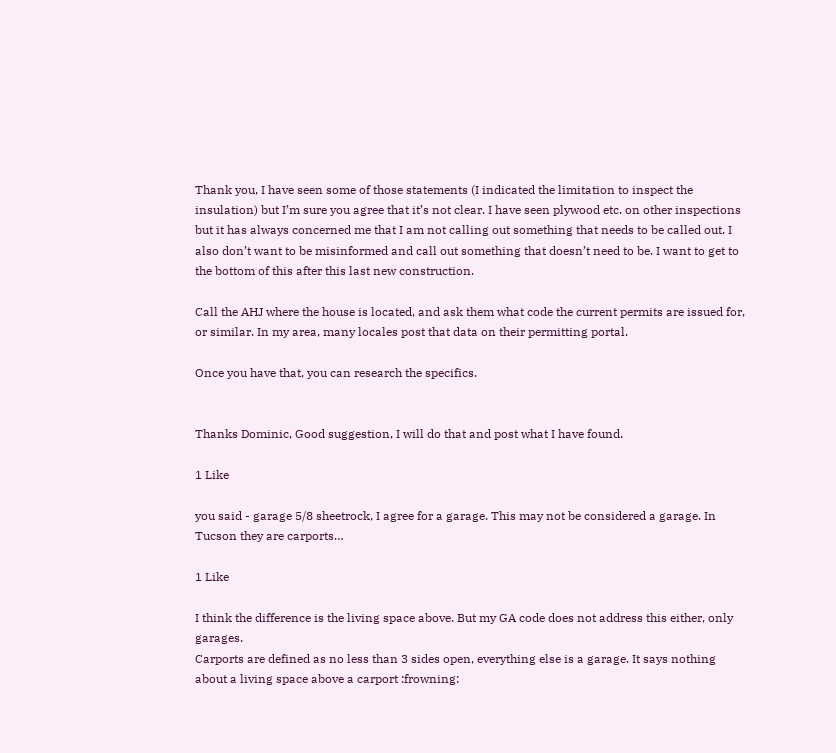Thank you, I have seen some of those statements (I indicated the limitation to inspect the insulation) but I’m sure you agree that it’s not clear. I have seen plywood etc. on other inspections but it has always concerned me that I am not calling out something that needs to be called out. I also don’t want to be misinformed and call out something that doesn’t need to be. I want to get to the bottom of this after this last new construction.

Call the AHJ where the house is located, and ask them what code the current permits are issued for, or similar. In my area, many locales post that data on their permitting portal.

Once you have that, you can research the specifics.


Thanks Dominic, Good suggestion, I will do that and post what I have found.

1 Like

you said - garage 5/8 sheetrock, I agree for a garage. This may not be considered a garage. In Tucson they are carports…

1 Like

I think the difference is the living space above. But my GA code does not address this either, only garages.
Carports are defined as no less than 3 sides open, everything else is a garage. It says nothing about a living space above a carport :frowning: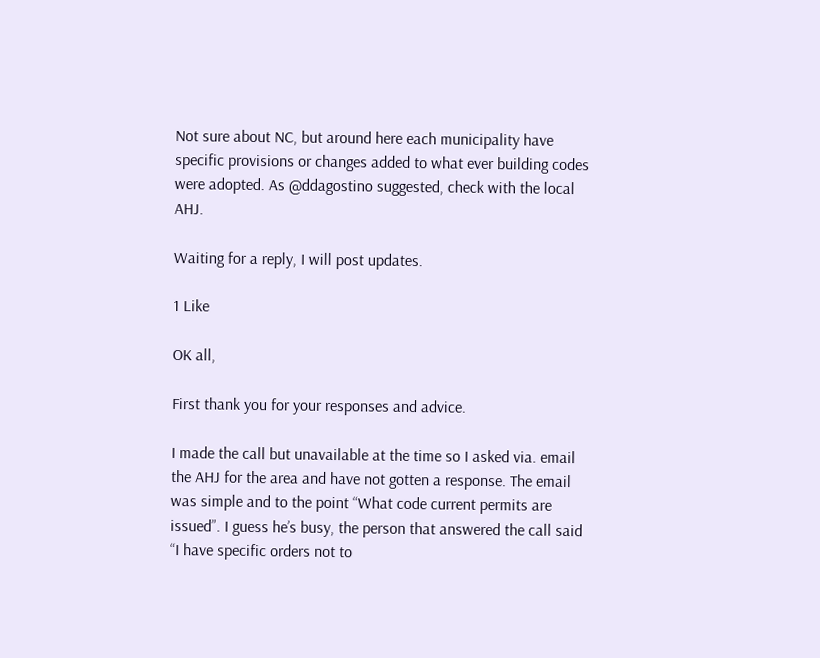Not sure about NC, but around here each municipality have specific provisions or changes added to what ever building codes were adopted. As @ddagostino suggested, check with the local AHJ.

Waiting for a reply, I will post updates.

1 Like

OK all,

First thank you for your responses and advice.

I made the call but unavailable at the time so I asked via. email the AHJ for the area and have not gotten a response. The email was simple and to the point “What code current permits are issued”. I guess he’s busy, the person that answered the call said “I have specific orders not to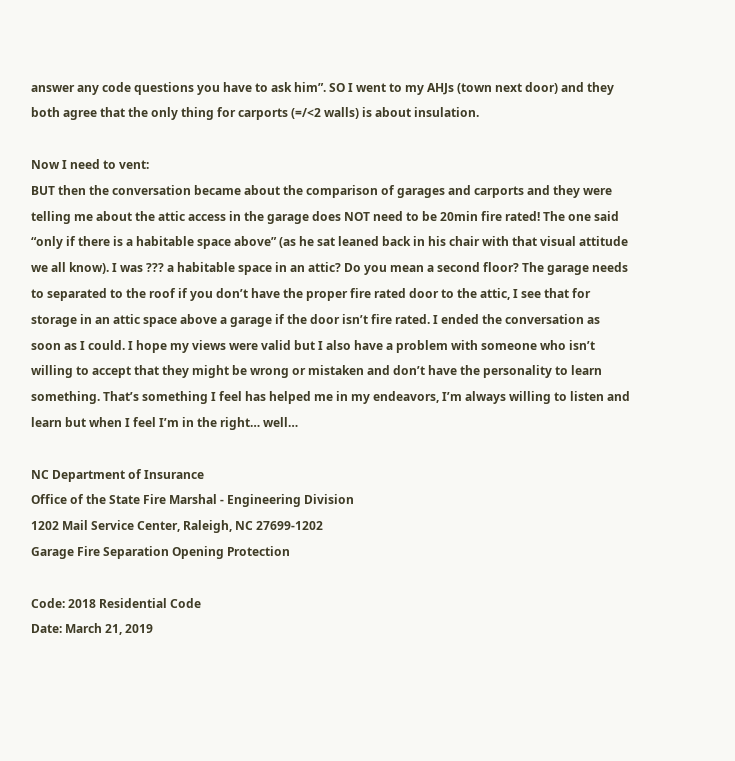answer any code questions you have to ask him”. SO I went to my AHJs (town next door) and they both agree that the only thing for carports (=/<2 walls) is about insulation.

Now I need to vent:
BUT then the conversation became about the comparison of garages and carports and they were telling me about the attic access in the garage does NOT need to be 20min fire rated! The one said “only if there is a habitable space above” (as he sat leaned back in his chair with that visual attitude we all know). I was ??? a habitable space in an attic? Do you mean a second floor? The garage needs to separated to the roof if you don’t have the proper fire rated door to the attic, I see that for storage in an attic space above a garage if the door isn’t fire rated. I ended the conversation as soon as I could. I hope my views were valid but I also have a problem with someone who isn’t willing to accept that they might be wrong or mistaken and don’t have the personality to learn something. That’s something I feel has helped me in my endeavors, I’m always willing to listen and learn but when I feel I’m in the right… well…

NC Department of Insurance
Office of the State Fire Marshal - Engineering Division
1202 Mail Service Center, Raleigh, NC 27699-1202
Garage Fire Separation Opening Protection

Code: 2018 Residential Code
Date: March 21, 2019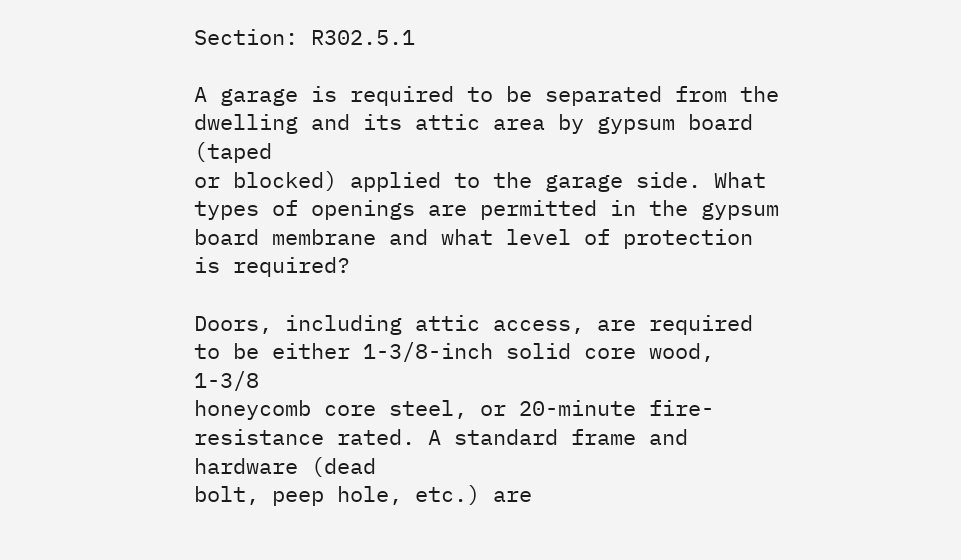Section: R302.5.1

A garage is required to be separated from the dwelling and its attic area by gypsum board (taped
or blocked) applied to the garage side. What types of openings are permitted in the gypsum
board membrane and what level of protection is required?

Doors, including attic access, are required to be either 1-3/8-inch solid core wood, 1-3/8
honeycomb core steel, or 20-minute fire-resistance rated. A standard frame and hardware (dead
bolt, peep hole, etc.) are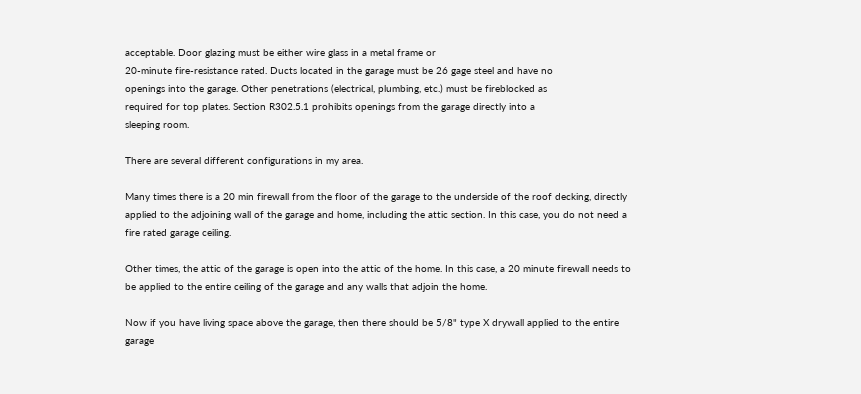acceptable. Door glazing must be either wire glass in a metal frame or
20-minute fire-resistance rated. Ducts located in the garage must be 26 gage steel and have no
openings into the garage. Other penetrations (electrical, plumbing, etc.) must be fireblocked as
required for top plates. Section R302.5.1 prohibits openings from the garage directly into a
sleeping room.

There are several different configurations in my area.

Many times there is a 20 min firewall from the floor of the garage to the underside of the roof decking, directly applied to the adjoining wall of the garage and home, including the attic section. In this case, you do not need a fire rated garage ceiling.

Other times, the attic of the garage is open into the attic of the home. In this case, a 20 minute firewall needs to be applied to the entire ceiling of the garage and any walls that adjoin the home.

Now if you have living space above the garage, then there should be 5/8" type X drywall applied to the entire garage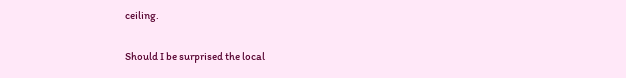ceiling.

Should I be surprised the local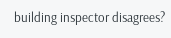building inspector disagrees?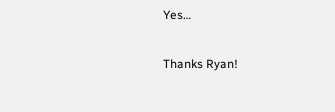Yes…

Thanks Ryan!